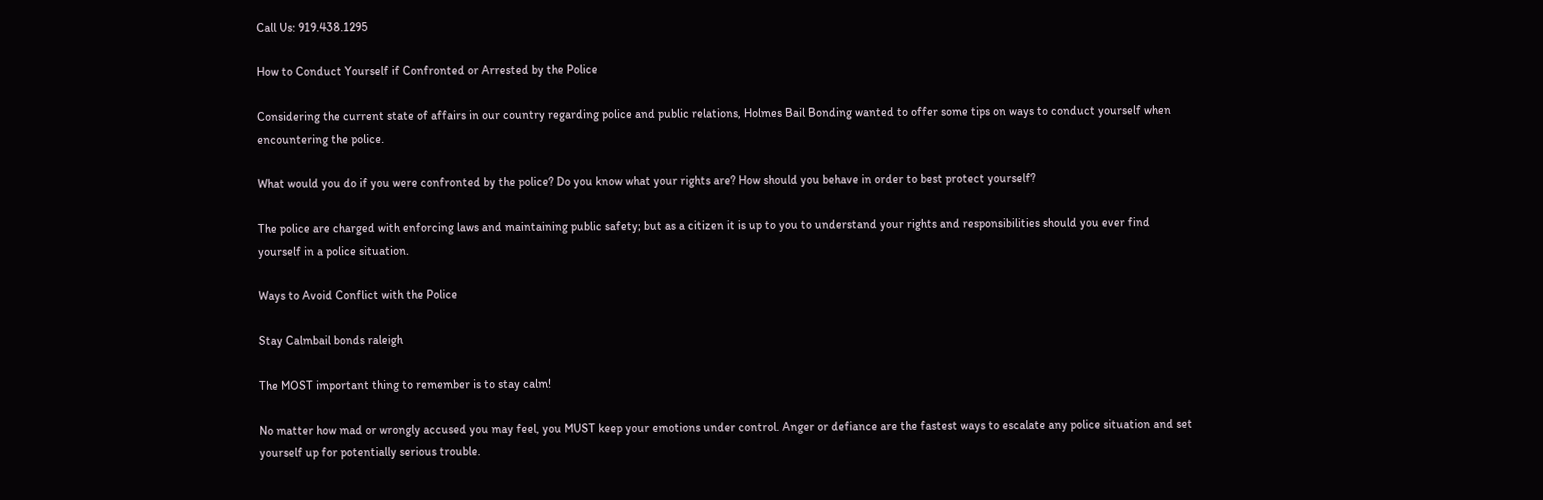Call Us: 919.438.1295

How to Conduct Yourself if Confronted or Arrested by the Police

Considering the current state of affairs in our country regarding police and public relations, Holmes Bail Bonding wanted to offer some tips on ways to conduct yourself when encountering the police.

What would you do if you were confronted by the police? Do you know what your rights are? How should you behave in order to best protect yourself?

The police are charged with enforcing laws and maintaining public safety; but as a citizen it is up to you to understand your rights and responsibilities should you ever find yourself in a police situation.

Ways to Avoid Conflict with the Police

Stay Calmbail bonds raleigh

The MOST important thing to remember is to stay calm!

No matter how mad or wrongly accused you may feel, you MUST keep your emotions under control. Anger or defiance are the fastest ways to escalate any police situation and set yourself up for potentially serious trouble.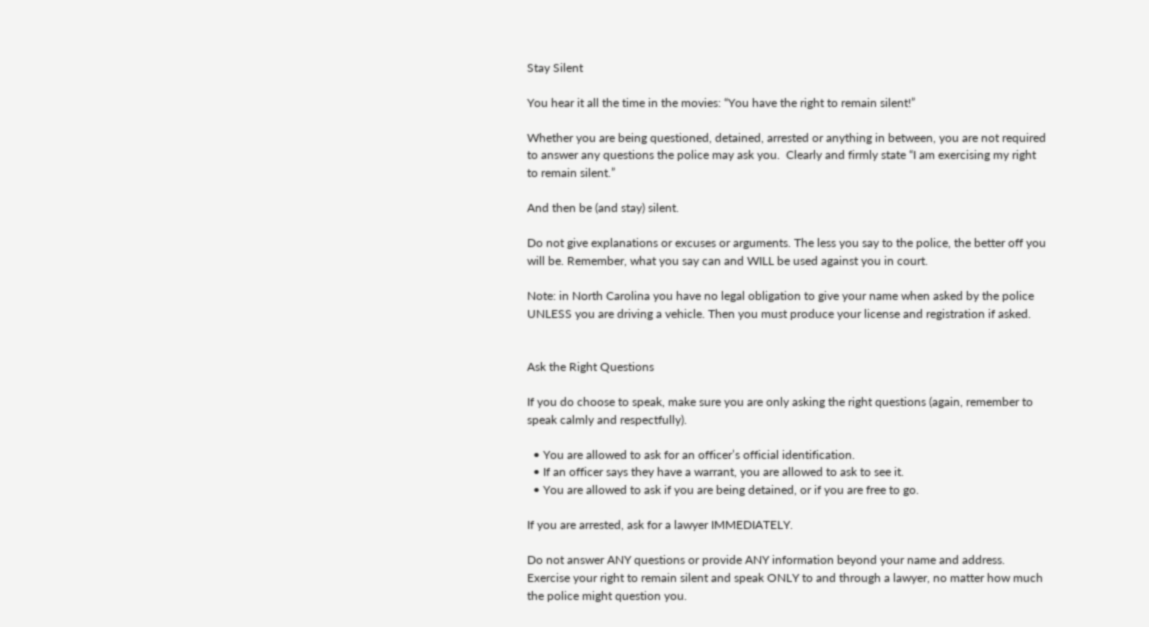Stay Silent

You hear it all the time in the movies: “You have the right to remain silent!”

Whether you are being questioned, detained, arrested or anything in between, you are not required to answer any questions the police may ask you.  Clearly and firmly state “I am exercising my right to remain silent.”

And then be (and stay) silent.

Do not give explanations or excuses or arguments. The less you say to the police, the better off you will be. Remember, what you say can and WILL be used against you in court.

Note: in North Carolina you have no legal obligation to give your name when asked by the police UNLESS you are driving a vehicle. Then you must produce your license and registration if asked.


Ask the Right Questions

If you do choose to speak, make sure you are only asking the right questions (again, remember to speak calmly and respectfully).

  • You are allowed to ask for an officer’s official identification.
  • If an officer says they have a warrant, you are allowed to ask to see it.
  • You are allowed to ask if you are being detained, or if you are free to go.

If you are arrested, ask for a lawyer IMMEDIATELY.

Do not answer ANY questions or provide ANY information beyond your name and address. Exercise your right to remain silent and speak ONLY to and through a lawyer, no matter how much the police might question you.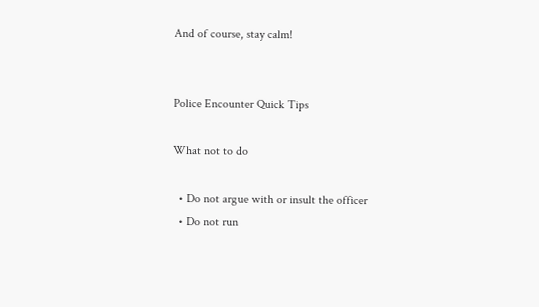And of course, stay calm!


Police Encounter Quick Tips

What not to do

  • Do not argue with or insult the officer
  • Do not run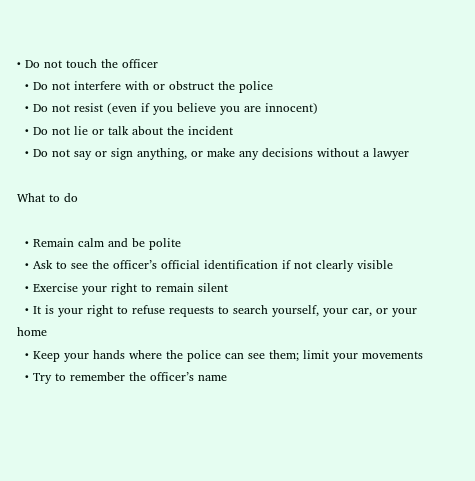• Do not touch the officer
  • Do not interfere with or obstruct the police
  • Do not resist (even if you believe you are innocent)
  • Do not lie or talk about the incident
  • Do not say or sign anything, or make any decisions without a lawyer

What to do

  • Remain calm and be polite
  • Ask to see the officer’s official identification if not clearly visible
  • Exercise your right to remain silent
  • It is your right to refuse requests to search yourself, your car, or your home
  • Keep your hands where the police can see them; limit your movements
  • Try to remember the officer’s name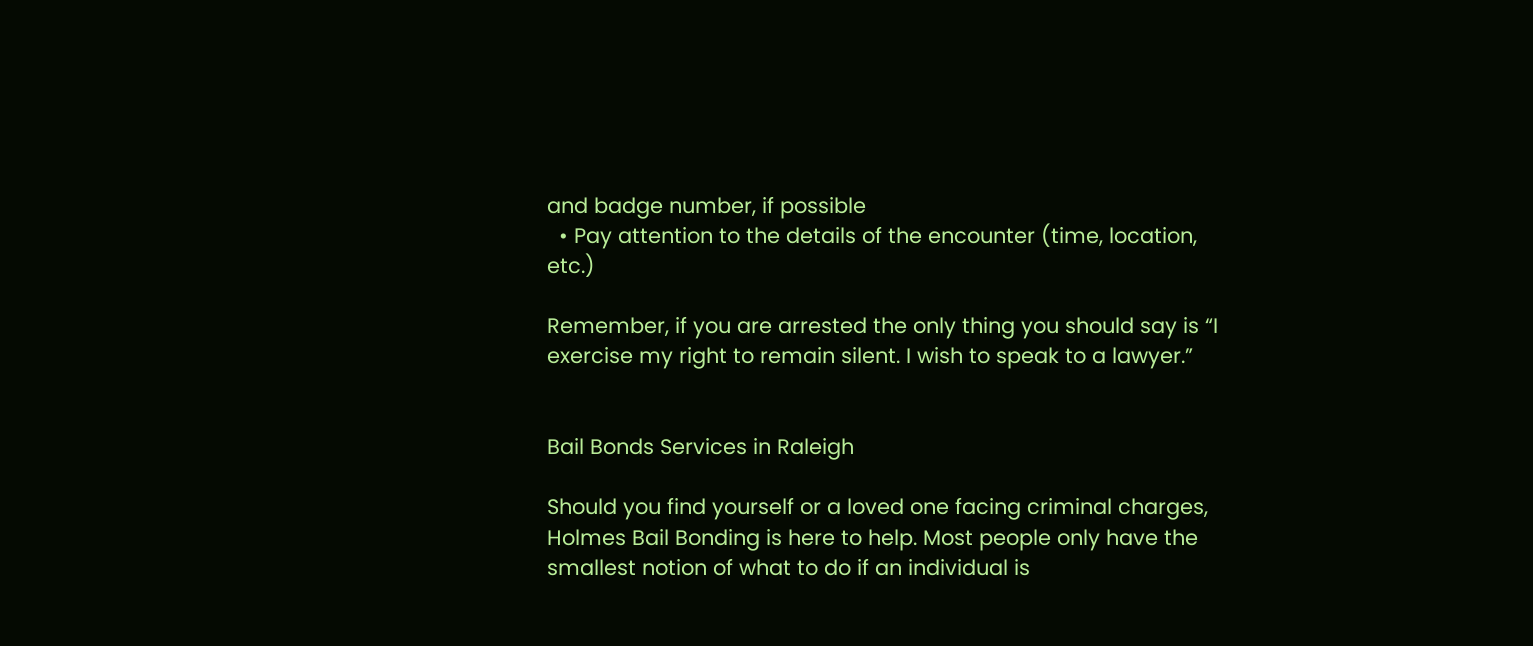and badge number, if possible
  • Pay attention to the details of the encounter (time, location, etc.)

Remember, if you are arrested the only thing you should say is “I exercise my right to remain silent. I wish to speak to a lawyer.”


Bail Bonds Services in Raleigh

Should you find yourself or a loved one facing criminal charges, Holmes Bail Bonding is here to help. Most people only have the smallest notion of what to do if an individual is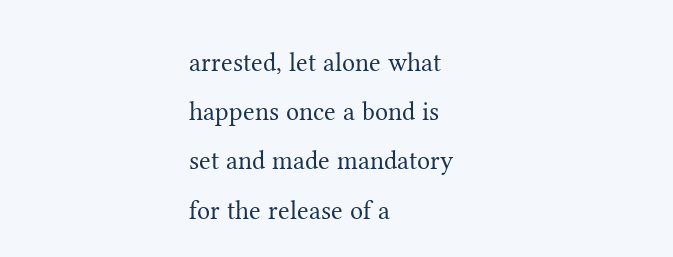arrested, let alone what happens once a bond is set and made mandatory for the release of a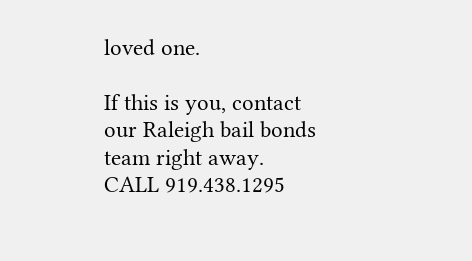loved one.

If this is you, contact our Raleigh bail bonds team right away. CALL 919.438.1295